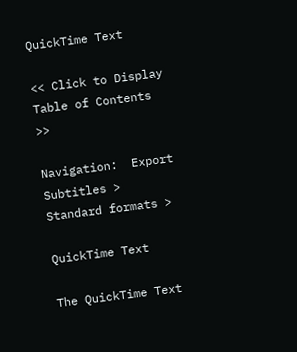QuickTime Text

<< Click to Display Table of Contents >>

Navigation:  Export Subtitles > Standard formats >

QuickTime Text

The QuickTime Text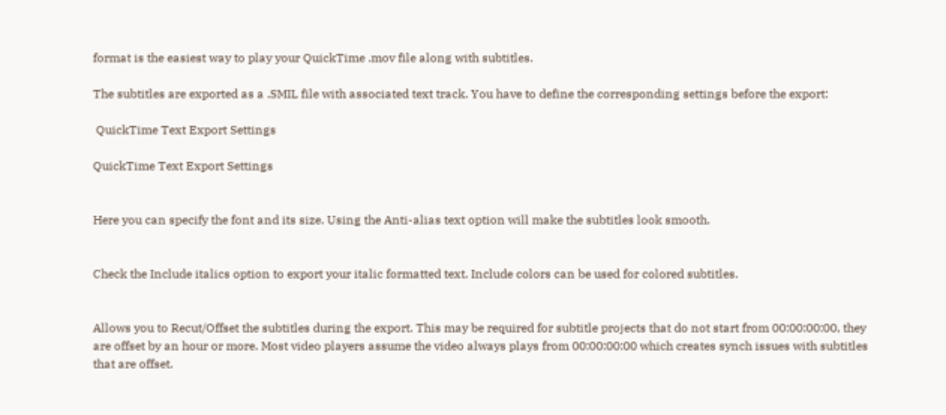format is the easiest way to play your QuickTime .mov file along with subtitles.

The subtitles are exported as a .SMIL file with associated text track. You have to define the corresponding settings before the export:

 QuickTime Text Export Settings

QuickTime Text Export Settings


Here you can specify the font and its size. Using the Anti-alias text option will make the subtitles look smooth.


Check the Include italics option to export your italic formatted text. Include colors can be used for colored subtitles.


Allows you to Recut/Offset the subtitles during the export. This may be required for subtitle projects that do not start from 00:00:00:00, they are offset by an hour or more. Most video players assume the video always plays from 00:00:00:00 which creates synch issues with subtitles that are offset.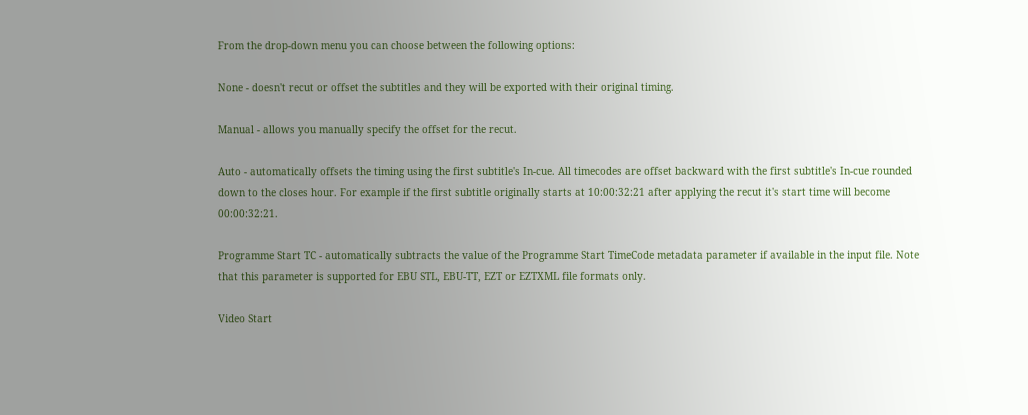From the drop-down menu you can choose between the following options:

None - doesn't recut or offset the subtitles and they will be exported with their original timing.

Manual - allows you manually specify the offset for the recut.

Auto - automatically offsets the timing using the first subtitle's In-cue. All timecodes are offset backward with the first subtitle's In-cue rounded down to the closes hour. For example if the first subtitle originally starts at 10:00:32:21 after applying the recut it's start time will become 00:00:32:21.

Programme Start TC - automatically subtracts the value of the Programme Start TimeCode metadata parameter if available in the input file. Note that this parameter is supported for EBU STL, EBU-TT, EZT or EZTXML file formats only.

Video Start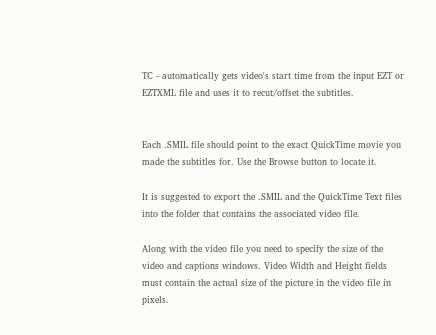TC - automatically gets video's start time from the input EZT or EZTXML file and uses it to recut/offset the subtitles.


Each .SMIL file should point to the exact QuickTime movie you made the subtitles for. Use the Browse button to locate it.

It is suggested to export the .SMIL and the QuickTime Text files into the folder that contains the associated video file.

Along with the video file you need to specify the size of the video and captions windows. Video Width and Height fields must contain the actual size of the picture in the video file in pixels.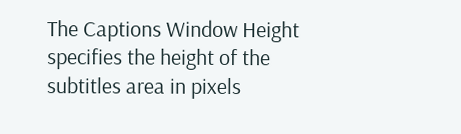The Captions Window Height specifies the height of the subtitles area in pixels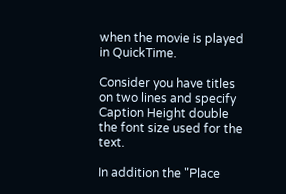when the movie is played in QuickTime.

Consider you have titles on two lines and specify Caption Height double the font size used for the text.

In addition the "Place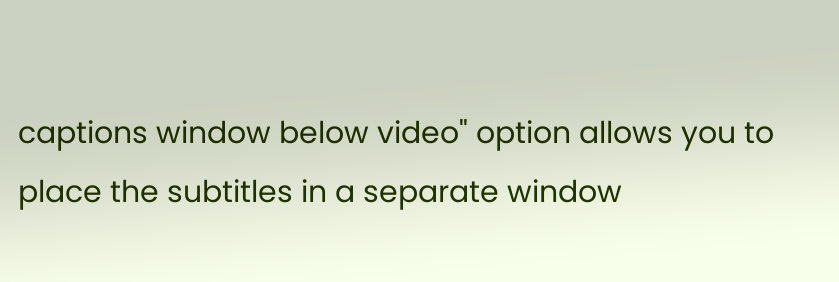captions window below video" option allows you to place the subtitles in a separate window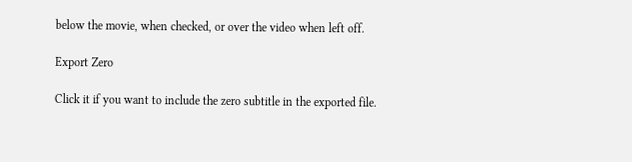below the movie, when checked, or over the video when left off.

Export Zero

Click it if you want to include the zero subtitle in the exported file.